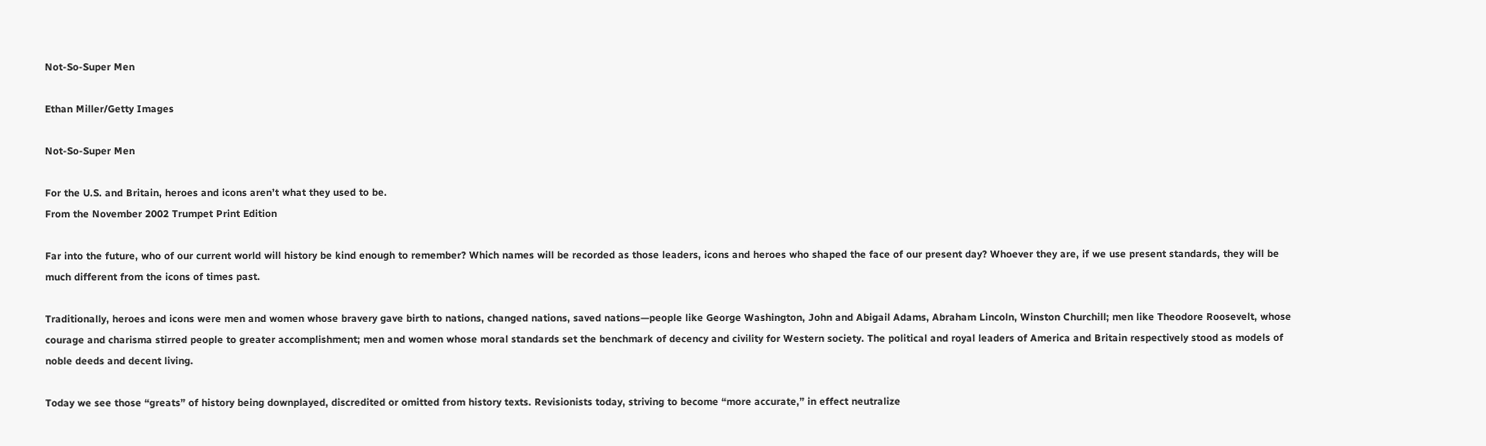Not-So-Super Men

Ethan Miller/Getty Images

Not-So-Super Men

For the U.S. and Britain, heroes and icons aren’t what they used to be.
From the November 2002 Trumpet Print Edition

Far into the future, who of our current world will history be kind enough to remember? Which names will be recorded as those leaders, icons and heroes who shaped the face of our present day? Whoever they are, if we use present standards, they will be much different from the icons of times past.

Traditionally, heroes and icons were men and women whose bravery gave birth to nations, changed nations, saved nations—people like George Washington, John and Abigail Adams, Abraham Lincoln, Winston Churchill; men like Theodore Roosevelt, whose courage and charisma stirred people to greater accomplishment; men and women whose moral standards set the benchmark of decency and civility for Western society. The political and royal leaders of America and Britain respectively stood as models of noble deeds and decent living.

Today we see those “greats” of history being downplayed, discredited or omitted from history texts. Revisionists today, striving to become “more accurate,” in effect neutralize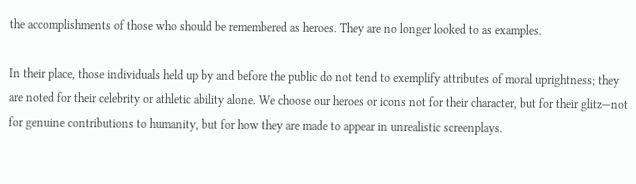the accomplishments of those who should be remembered as heroes. They are no longer looked to as examples.

In their place, those individuals held up by and before the public do not tend to exemplify attributes of moral uprightness; they are noted for their celebrity or athletic ability alone. We choose our heroes or icons not for their character, but for their glitz—not for genuine contributions to humanity, but for how they are made to appear in unrealistic screenplays.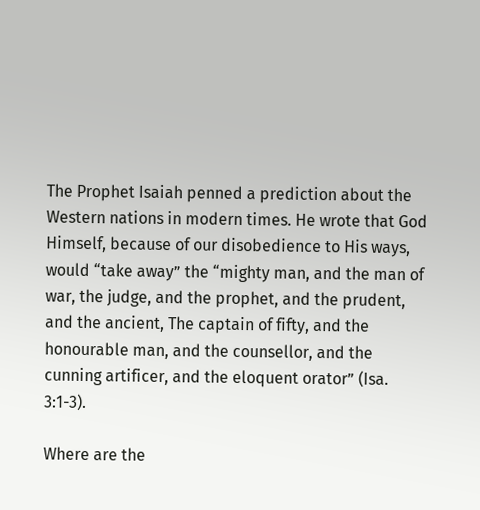The Prophet Isaiah penned a prediction about the Western nations in modern times. He wrote that God Himself, because of our disobedience to His ways, would “take away” the “mighty man, and the man of war, the judge, and the prophet, and the prudent, and the ancient, The captain of fifty, and the honourable man, and the counsellor, and the cunning artificer, and the eloquent orator” (Isa. 3:1-3).

Where are the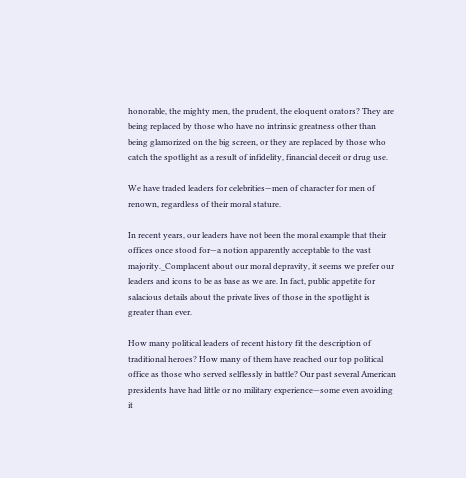honorable, the mighty men, the prudent, the eloquent orators? They are being replaced by those who have no intrinsic greatness other than being glamorized on the big screen, or they are replaced by those who catch the spotlight as a result of infidelity, financial deceit or drug use.

We have traded leaders for celebrities—men of character for men of renown, regardless of their moral stature.

In recent years, our leaders have not been the moral example that their offices once stood for—a notion apparently acceptable to the vast majority._Complacent about our moral depravity, it seems we prefer our leaders and icons to be as base as we are. In fact, public appetite for salacious details about the private lives of those in the spotlight is greater than ever.

How many political leaders of recent history fit the description of traditional heroes? How many of them have reached our top political office as those who served selflessly in battle? Our past several American presidents have had little or no military experience—some even avoiding it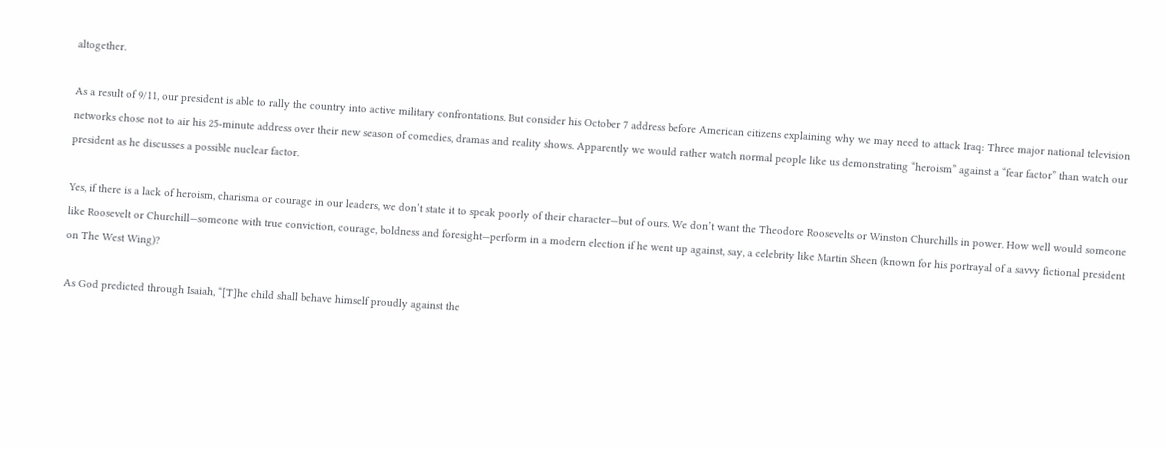altogether.

As a result of 9/11, our president is able to rally the country into active military confrontations. But consider his October 7 address before American citizens explaining why we may need to attack Iraq: Three major national television networks chose not to air his 25-minute address over their new season of comedies, dramas and reality shows. Apparently we would rather watch normal people like us demonstrating “heroism” against a “fear factor” than watch our president as he discusses a possible nuclear factor.

Yes, if there is a lack of heroism, charisma or courage in our leaders, we don’t state it to speak poorly of their character—but of ours. We don’t want the Theodore Roosevelts or Winston Churchills in power. How well would someone like Roosevelt or Churchill—someone with true conviction, courage, boldness and foresight—perform in a modern election if he went up against, say, a celebrity like Martin Sheen (known for his portrayal of a savvy fictional president on The West Wing)?

As God predicted through Isaiah, “[T]he child shall behave himself proudly against the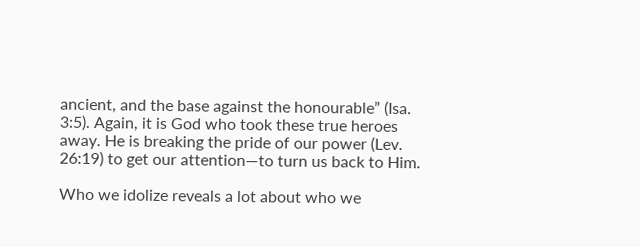ancient, and the base against the honourable” (Isa. 3:5). Again, it is God who took these true heroes away. He is breaking the pride of our power (Lev. 26:19) to get our attention—to turn us back to Him.

Who we idolize reveals a lot about who we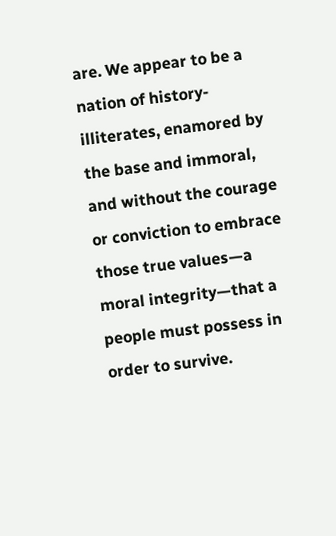are. We appear to be a nation of history-illiterates, enamored by the base and immoral, and without the courage or conviction to embrace those true values—a moral integrity—that a people must possess in order to survive.